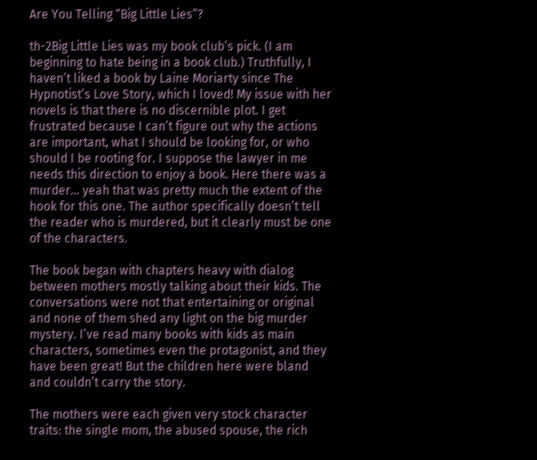Are You Telling “Big Little Lies”?

th-2Big Little Lies was my book club’s pick. (I am beginning to hate being in a book club.) Truthfully, I haven’t liked a book by Laine Moriarty since The Hypnotist’s Love Story, which I loved! My issue with her novels is that there is no discernible plot. I get frustrated because I can’t figure out why the actions are important, what I should be looking for, or who should I be rooting for. I suppose the lawyer in me needs this direction to enjoy a book. Here there was a murder… yeah that was pretty much the extent of the hook for this one. The author specifically doesn’t tell the reader who is murdered, but it clearly must be one of the characters.

The book began with chapters heavy with dialog between mothers mostly talking about their kids. The conversations were not that entertaining or original and none of them shed any light on the big murder mystery. I’ve read many books with kids as main characters, sometimes even the protagonist, and they have been great! But the children here were bland and couldn’t carry the story.

The mothers were each given very stock character traits: the single mom, the abused spouse, the rich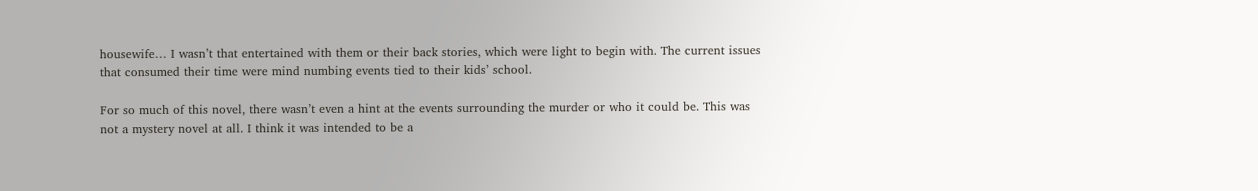housewife… I wasn’t that entertained with them or their back stories, which were light to begin with. The current issues that consumed their time were mind numbing events tied to their kids’ school.

For so much of this novel, there wasn’t even a hint at the events surrounding the murder or who it could be. This was not a mystery novel at all. I think it was intended to be a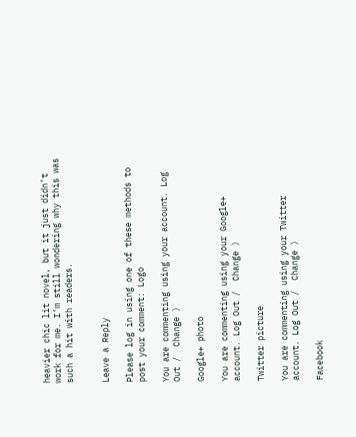heavier chic lit novel, but it just didn’t work for me. I’m still wondering why this was such a hit with readers.


Leave a Reply

Please log in using one of these methods to post your comment: Logo

You are commenting using your account. Log Out /  Change )

Google+ photo

You are commenting using your Google+ account. Log Out /  Change )

Twitter picture

You are commenting using your Twitter account. Log Out /  Change )

Facebook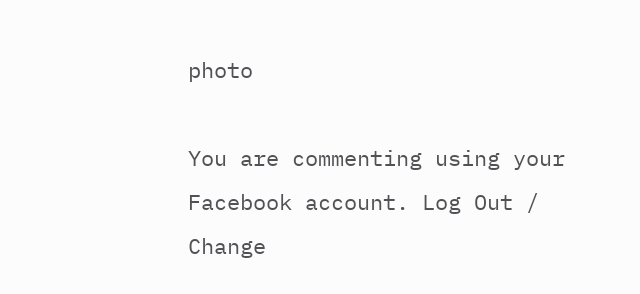photo

You are commenting using your Facebook account. Log Out /  Change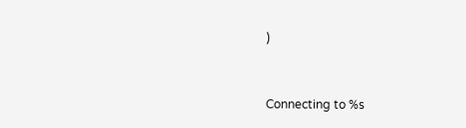)


Connecting to %s